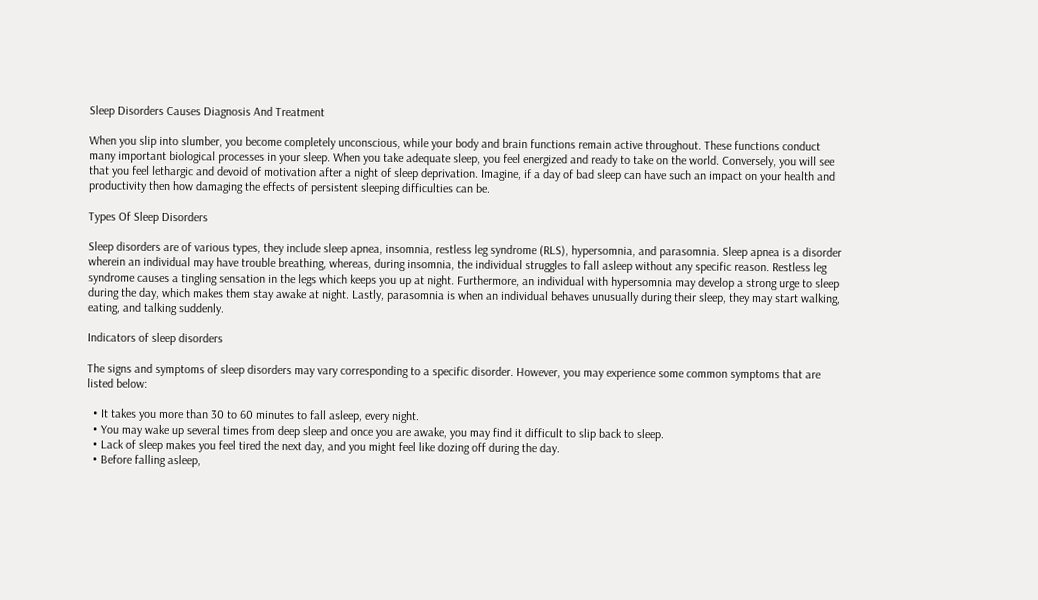Sleep Disorders Causes Diagnosis And Treatment

When you slip into slumber, you become completely unconscious, while your body and brain functions remain active throughout. These functions conduct many important biological processes in your sleep. When you take adequate sleep, you feel energized and ready to take on the world. Conversely, you will see that you feel lethargic and devoid of motivation after a night of sleep deprivation. Imagine, if a day of bad sleep can have such an impact on your health and productivity then how damaging the effects of persistent sleeping difficulties can be.

Types Of Sleep Disorders

Sleep disorders are of various types, they include sleep apnea, insomnia, restless leg syndrome (RLS), hypersomnia, and parasomnia. Sleep apnea is a disorder wherein an individual may have trouble breathing, whereas, during insomnia, the individual struggles to fall asleep without any specific reason. Restless leg syndrome causes a tingling sensation in the legs which keeps you up at night. Furthermore, an individual with hypersomnia may develop a strong urge to sleep during the day, which makes them stay awake at night. Lastly, parasomnia is when an individual behaves unusually during their sleep, they may start walking, eating, and talking suddenly.

Indicators of sleep disorders

The signs and symptoms of sleep disorders may vary corresponding to a specific disorder. However, you may experience some common symptoms that are listed below:

  • It takes you more than 30 to 60 minutes to fall asleep, every night.
  • You may wake up several times from deep sleep and once you are awake, you may find it difficult to slip back to sleep.
  • Lack of sleep makes you feel tired the next day, and you might feel like dozing off during the day.
  • Before falling asleep,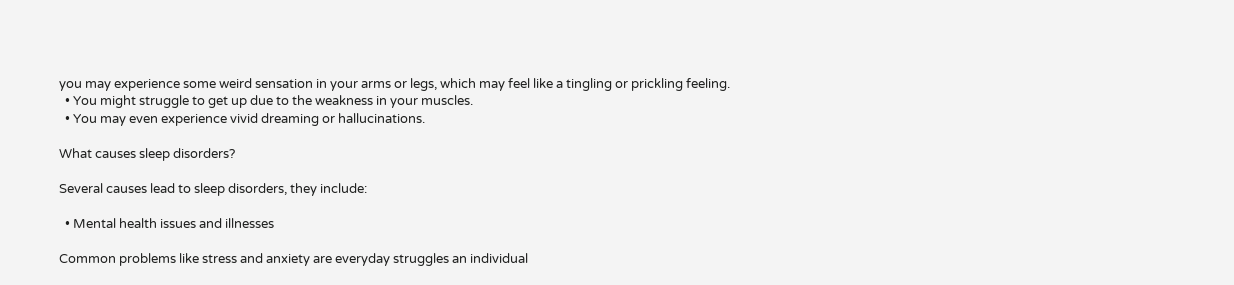you may experience some weird sensation in your arms or legs, which may feel like a tingling or prickling feeling.
  • You might struggle to get up due to the weakness in your muscles.
  • You may even experience vivid dreaming or hallucinations.

What causes sleep disorders?

Several causes lead to sleep disorders, they include:

  • Mental health issues and illnesses

Common problems like stress and anxiety are everyday struggles an individual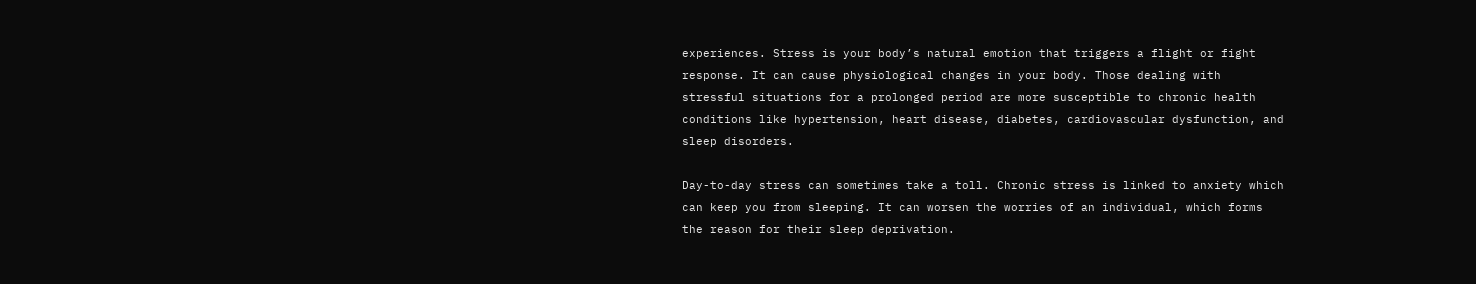experiences. Stress is your body’s natural emotion that triggers a flight or fight response. It can cause physiological changes in your body. Those dealing with stressful situations for a prolonged period are more susceptible to chronic health conditions like hypertension, heart disease, diabetes, cardiovascular dysfunction, and sleep disorders.

Day-to-day stress can sometimes take a toll. Chronic stress is linked to anxiety which can keep you from sleeping. It can worsen the worries of an individual, which forms the reason for their sleep deprivation.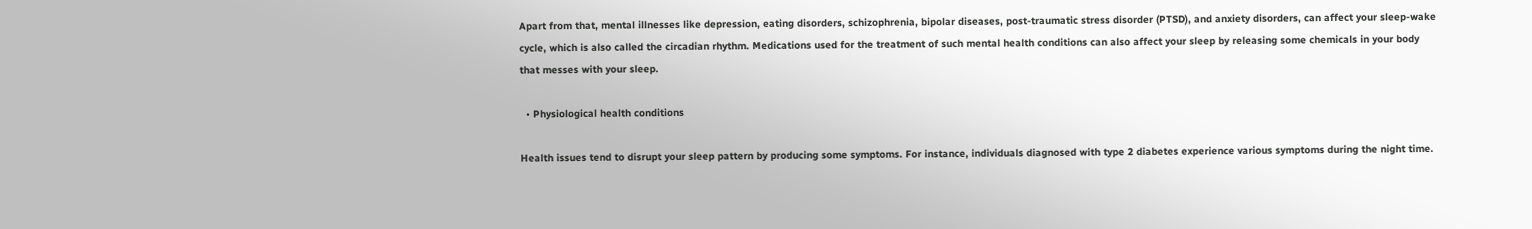Apart from that, mental illnesses like depression, eating disorders, schizophrenia, bipolar diseases, post-traumatic stress disorder (PTSD), and anxiety disorders, can affect your sleep-wake cycle, which is also called the circadian rhythm. Medications used for the treatment of such mental health conditions can also affect your sleep by releasing some chemicals in your body that messes with your sleep.

  • Physiological health conditions

Health issues tend to disrupt your sleep pattern by producing some symptoms. For instance, individuals diagnosed with type 2 diabetes experience various symptoms during the night time.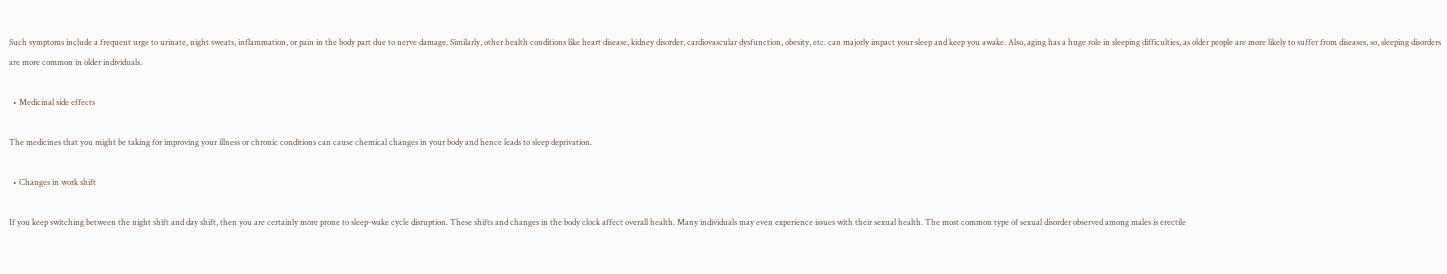Such symptoms include a frequent urge to urinate, night sweats, inflammation, or pain in the body part due to nerve damage. Similarly, other health conditions like heart disease, kidney disorder, cardiovascular dysfunction, obesity, etc. can majorly impact your sleep and keep you awake. Also, aging has a huge role in sleeping difficulties, as older people are more likely to suffer from diseases, so, sleeping disorders are more common in older individuals.

  • Medicinal side effects

The medicines that you might be taking for improving your illness or chronic conditions can cause chemical changes in your body and hence leads to sleep deprivation.

  • Changes in work shift

If you keep switching between the night shift and day shift, then you are certainly more prone to sleep-wake cycle disruption. These shifts and changes in the body clock affect overall health. Many individuals may even experience issues with their sexual health. The most common type of sexual disorder observed among males is erectile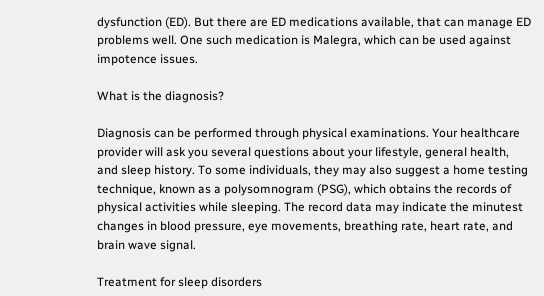dysfunction (ED). But there are ED medications available, that can manage ED problems well. One such medication is Malegra, which can be used against impotence issues.

What is the diagnosis?

Diagnosis can be performed through physical examinations. Your healthcare provider will ask you several questions about your lifestyle, general health, and sleep history. To some individuals, they may also suggest a home testing technique, known as a polysomnogram (PSG), which obtains the records of physical activities while sleeping. The record data may indicate the minutest changes in blood pressure, eye movements, breathing rate, heart rate, and brain wave signal.

Treatment for sleep disorders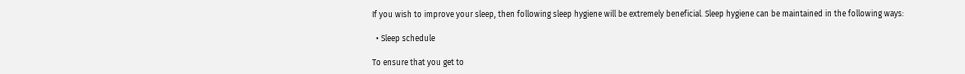If you wish to improve your sleep, then following sleep hygiene will be extremely beneficial. Sleep hygiene can be maintained in the following ways:

  • Sleep schedule

To ensure that you get to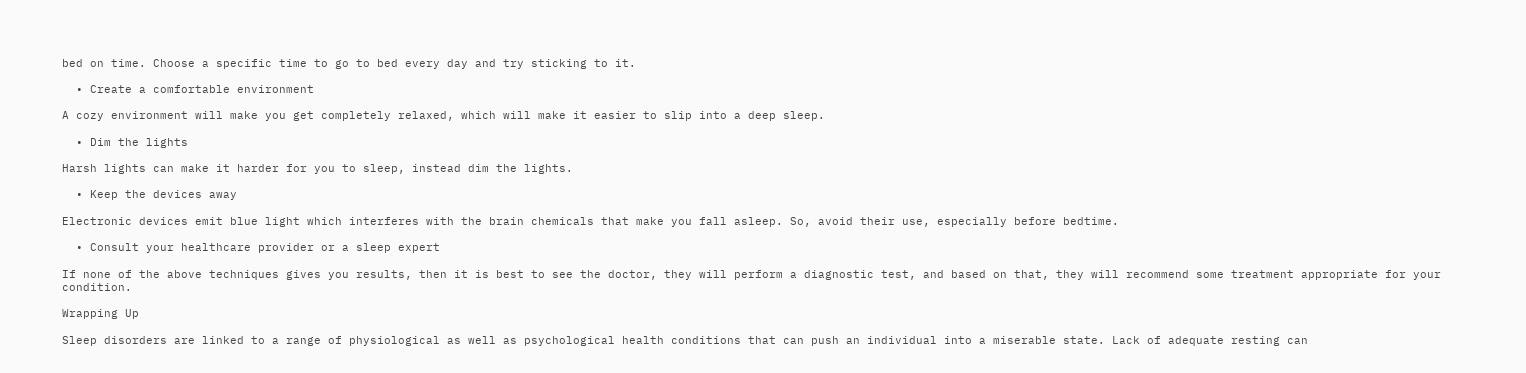bed on time. Choose a specific time to go to bed every day and try sticking to it.

  • Create a comfortable environment

A cozy environment will make you get completely relaxed, which will make it easier to slip into a deep sleep.

  • Dim the lights

Harsh lights can make it harder for you to sleep, instead dim the lights.

  • Keep the devices away

Electronic devices emit blue light which interferes with the brain chemicals that make you fall asleep. So, avoid their use, especially before bedtime.

  • Consult your healthcare provider or a sleep expert

If none of the above techniques gives you results, then it is best to see the doctor, they will perform a diagnostic test, and based on that, they will recommend some treatment appropriate for your condition.

Wrapping Up

Sleep disorders are linked to a range of physiological as well as psychological health conditions that can push an individual into a miserable state. Lack of adequate resting can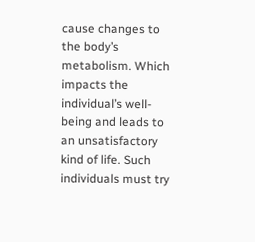cause changes to the body’s metabolism. Which impacts the individual’s well-being and leads to an unsatisfactory kind of life. Such individuals must try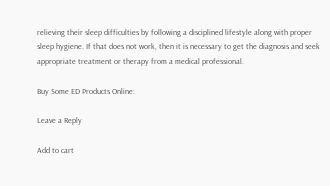relieving their sleep difficulties by following a disciplined lifestyle along with proper sleep hygiene. If that does not work, then it is necessary to get the diagnosis and seek appropriate treatment or therapy from a medical professional.

Buy Some ED Products Online:

Leave a Reply

Add to cart